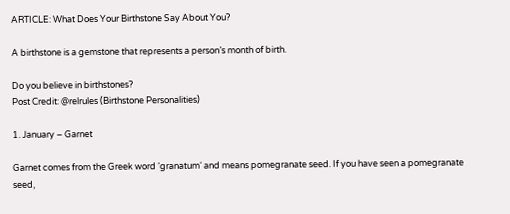ARTICLE: What Does Your Birthstone Say About You?

A birthstone is a gemstone that represents a person’s month of birth.

Do you believe in birthstones?
Post Credit: @relrules (Birthstone Personalities)

1. January – Garnet

Garnet comes from the Greek word ‘granatum‘ and means pomegranate seed. If you have seen a pomegranate seed,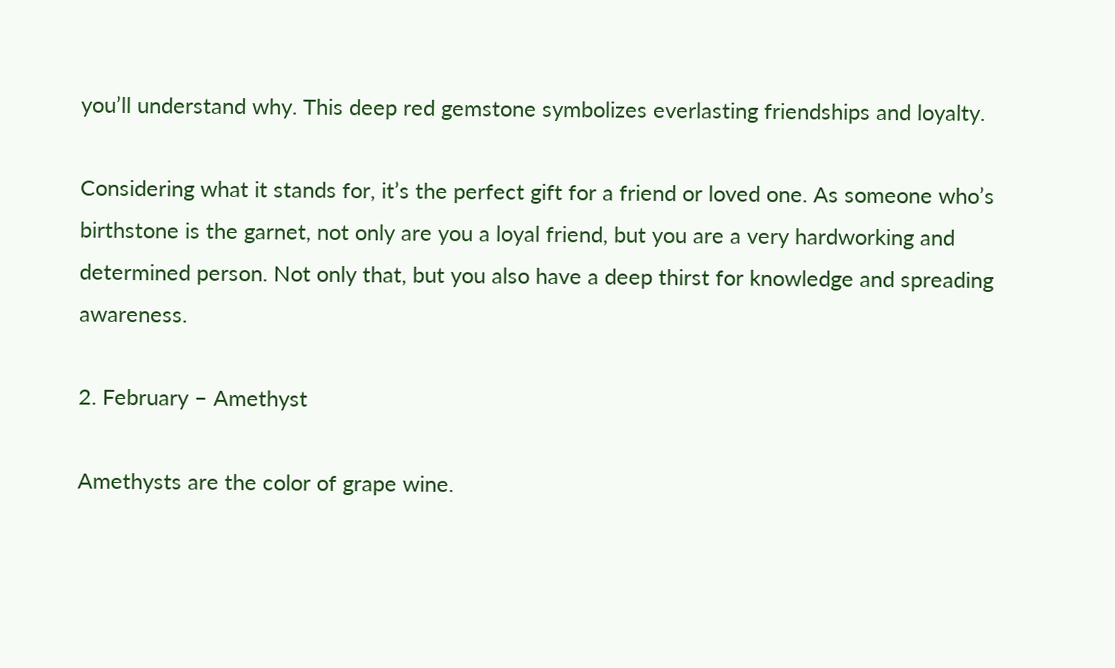you’ll understand why. This deep red gemstone symbolizes everlasting friendships and loyalty.

Considering what it stands for, it’s the perfect gift for a friend or loved one. As someone who’s birthstone is the garnet, not only are you a loyal friend, but you are a very hardworking and determined person. Not only that, but you also have a deep thirst for knowledge and spreading awareness.

2. February – Amethyst

Amethysts are the color of grape wine.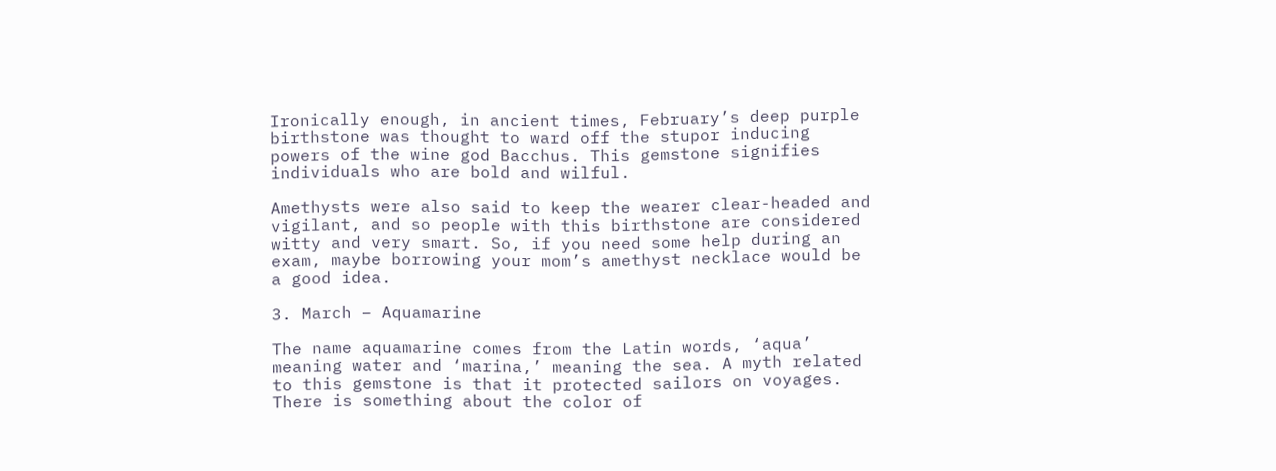Ironically enough, in ancient times, February’s deep purple birthstone was thought to ward off the stupor inducing powers of the wine god Bacchus. This gemstone signifies individuals who are bold and wilful.

Amethysts were also said to keep the wearer clear-headed and vigilant, and so people with this birthstone are considered witty and very smart. So, if you need some help during an exam, maybe borrowing your mom’s amethyst necklace would be a good idea.

3. March – Aquamarine

The name aquamarine comes from the Latin words, ‘aqua’ meaning water and ‘marina,’ meaning the sea. A myth related to this gemstone is that it protected sailors on voyages. There is something about the color of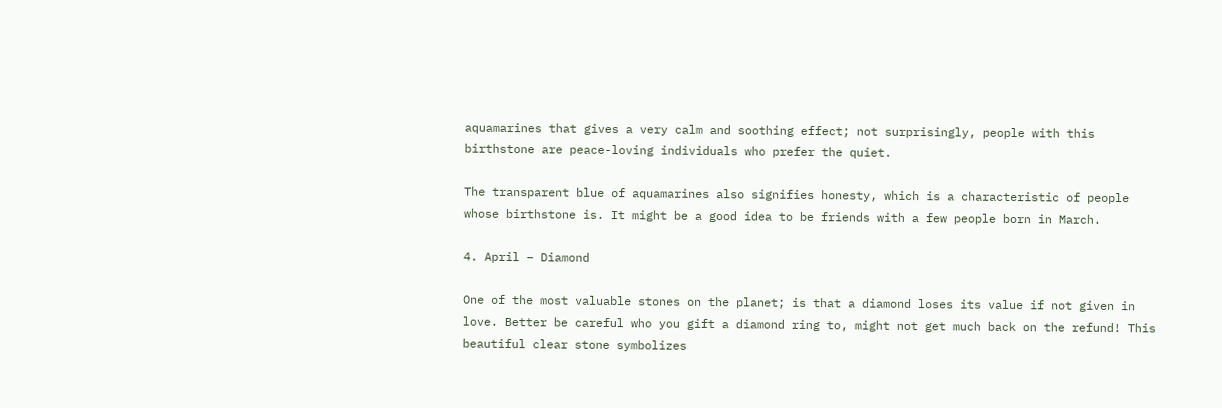aquamarines that gives a very calm and soothing effect; not surprisingly, people with this birthstone are peace-loving individuals who prefer the quiet.

The transparent blue of aquamarines also signifies honesty, which is a characteristic of people whose birthstone is. It might be a good idea to be friends with a few people born in March.

4. April – Diamond

One of the most valuable stones on the planet; is that a diamond loses its value if not given in love. Better be careful who you gift a diamond ring to, might not get much back on the refund! This beautiful clear stone symbolizes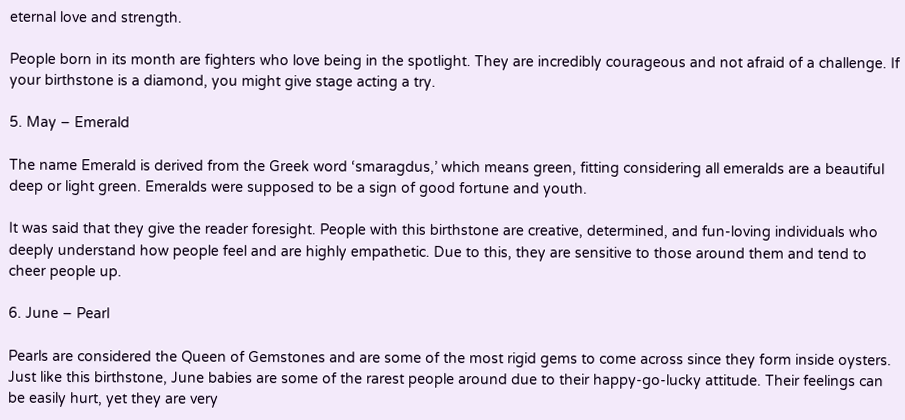eternal love and strength.

People born in its month are fighters who love being in the spotlight. They are incredibly courageous and not afraid of a challenge. If your birthstone is a diamond, you might give stage acting a try.

5. May – Emerald

The name Emerald is derived from the Greek word ‘smaragdus,’ which means green, fitting considering all emeralds are a beautiful deep or light green. Emeralds were supposed to be a sign of good fortune and youth.

It was said that they give the reader foresight. People with this birthstone are creative, determined, and fun-loving individuals who deeply understand how people feel and are highly empathetic. Due to this, they are sensitive to those around them and tend to cheer people up.

6. June – Pearl

Pearls are considered the Queen of Gemstones and are some of the most rigid gems to come across since they form inside oysters. Just like this birthstone, June babies are some of the rarest people around due to their happy-go-lucky attitude. Their feelings can be easily hurt, yet they are very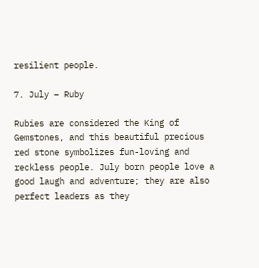resilient people.

7. July – Ruby

Rubies are considered the King of Gemstones, and this beautiful precious red stone symbolizes fun-loving and reckless people. July born people love a good laugh and adventure; they are also perfect leaders as they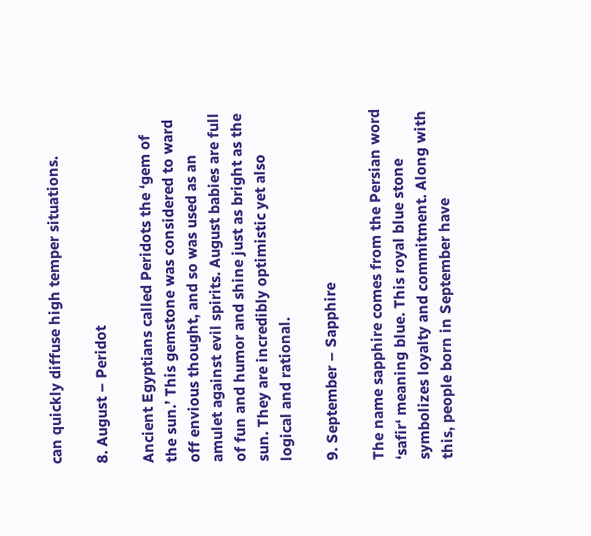can quickly diffuse high temper situations.

8. August – Peridot

Ancient Egyptians called Peridots the ‘gem of the sun.’ This gemstone was considered to ward off envious thought, and so was used as an amulet against evil spirits. August babies are full of fun and humor and shine just as bright as the sun. They are incredibly optimistic yet also logical and rational.

9. September – Sapphire

The name sapphire comes from the Persian word ‘safir‘ meaning blue. This royal blue stone symbolizes loyalty and commitment. Along with this, people born in September have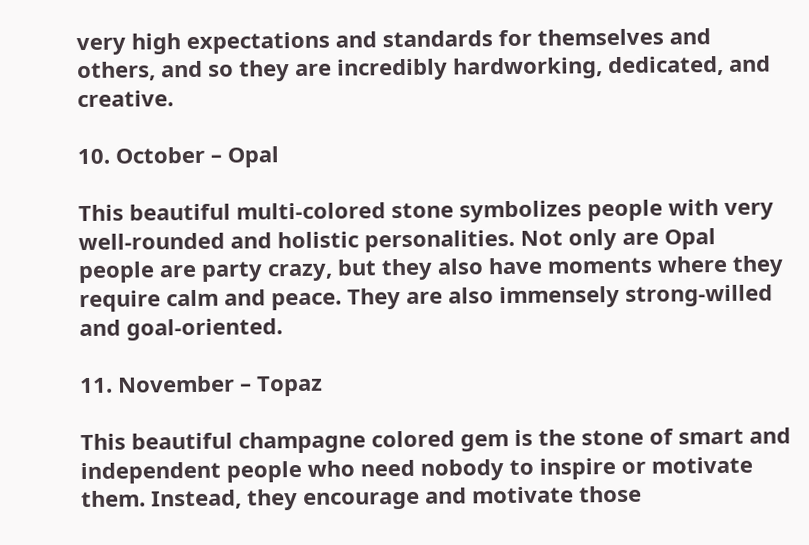very high expectations and standards for themselves and others, and so they are incredibly hardworking, dedicated, and creative.

10. October – Opal

This beautiful multi-colored stone symbolizes people with very well-rounded and holistic personalities. Not only are Opal people are party crazy, but they also have moments where they require calm and peace. They are also immensely strong-willed and goal-oriented.

11. November – Topaz

This beautiful champagne colored gem is the stone of smart and independent people who need nobody to inspire or motivate them. Instead, they encourage and motivate those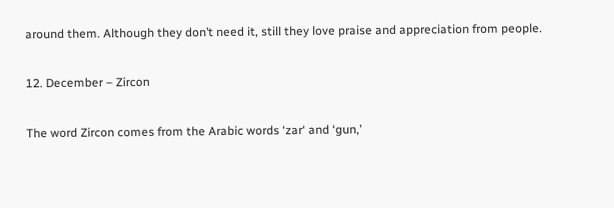around them. Although they don’t need it, still they love praise and appreciation from people.

12. December – Zircon

The word Zircon comes from the Arabic words ‘zar‘ and ‘gun,’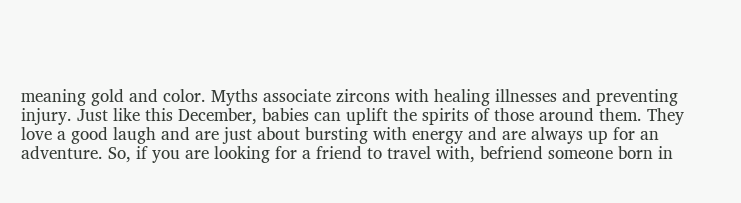meaning gold and color. Myths associate zircons with healing illnesses and preventing injury. Just like this December, babies can uplift the spirits of those around them. They love a good laugh and are just about bursting with energy and are always up for an adventure. So, if you are looking for a friend to travel with, befriend someone born in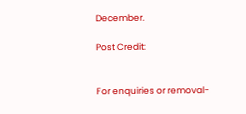December.

Post Credit:


For enquiries or removal-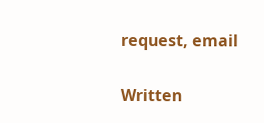request, email

Written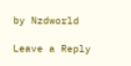by Nzdworld

Leave a Reply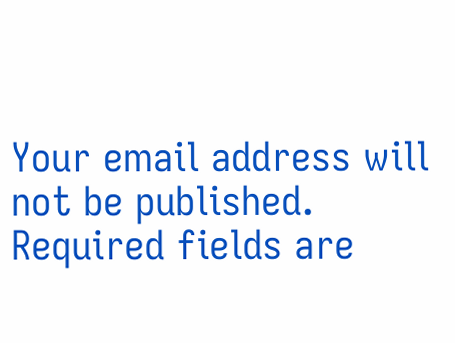Your email address will not be published. Required fields are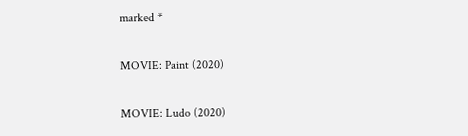marked *

MOVIE: Paint (2020)

MOVIE: Ludo (2020)